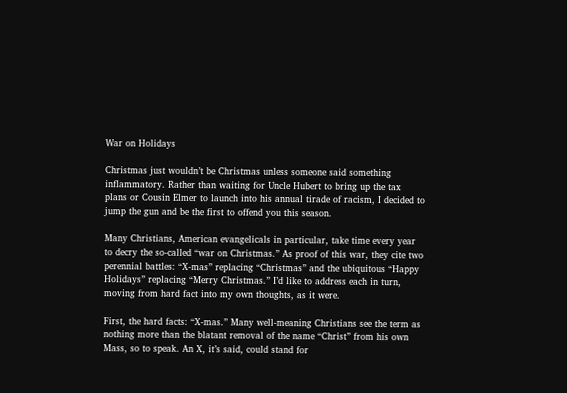War on Holidays

Christmas just wouldn’t be Christmas unless someone said something inflammatory. Rather than waiting for Uncle Hubert to bring up the tax plans or Cousin Elmer to launch into his annual tirade of racism, I decided to jump the gun and be the first to offend you this season.

Many Christians, American evangelicals in particular, take time every year to decry the so-called “war on Christmas.” As proof of this war, they cite two perennial battles: “X-mas” replacing “Christmas” and the ubiquitous “Happy Holidays” replacing “Merry Christmas.” I’d like to address each in turn, moving from hard fact into my own thoughts, as it were.

First, the hard facts: “X-mas.” Many well-meaning Christians see the term as nothing more than the blatant removal of the name “Christ” from his own Mass, so to speak. An X, it’s said, could stand for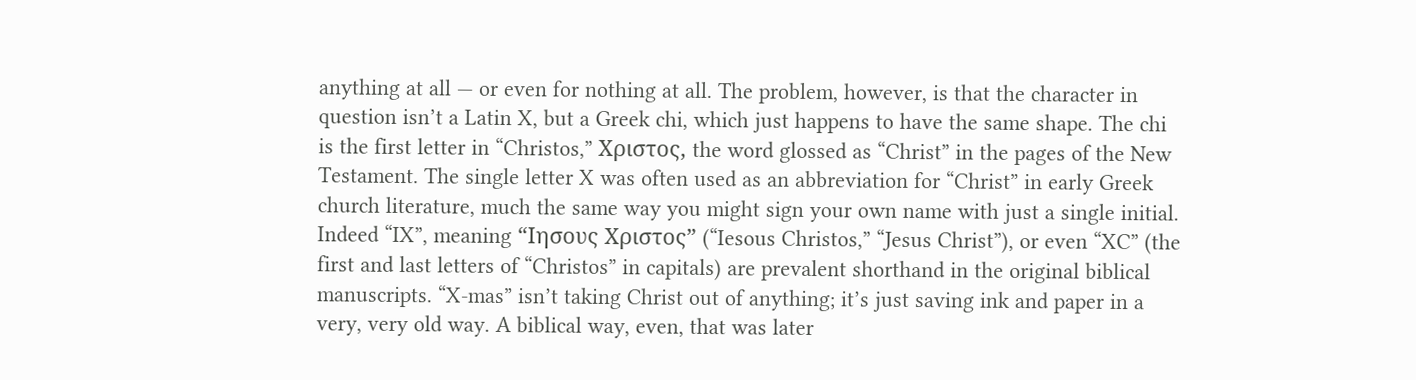anything at all — or even for nothing at all. The problem, however, is that the character in question isn’t a Latin X, but a Greek chi, which just happens to have the same shape. The chi is the first letter in “Christos,” Χριστος, the word glossed as “Christ” in the pages of the New Testament. The single letter X was often used as an abbreviation for “Christ” in early Greek church literature, much the same way you might sign your own name with just a single initial. Indeed “IX”, meaning “Ιησους Χριστος” (“Iesous Christos,” “Jesus Christ”), or even “XC” (the first and last letters of “Christos” in capitals) are prevalent shorthand in the original biblical manuscripts. “X-mas” isn’t taking Christ out of anything; it’s just saving ink and paper in a very, very old way. A biblical way, even, that was later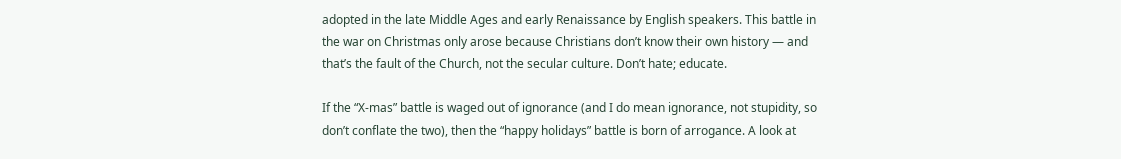adopted in the late Middle Ages and early Renaissance by English speakers. This battle in the war on Christmas only arose because Christians don’t know their own history — and that’s the fault of the Church, not the secular culture. Don’t hate; educate.

If the “X-mas” battle is waged out of ignorance (and I do mean ignorance, not stupidity, so don’t conflate the two), then the “happy holidays” battle is born of arrogance. A look at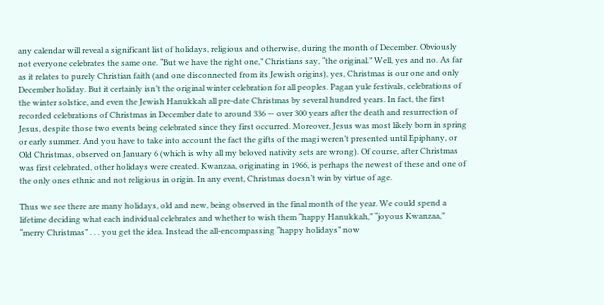any calendar will reveal a significant list of holidays, religious and otherwise, during the month of December. Obviously not everyone celebrates the same one. “But we have the right one,” Christians say, “the original.” Well, yes and no. As far as it relates to purely Christian faith (and one disconnected from its Jewish origins), yes, Christmas is our one and only December holiday. But it certainly isn’t the original winter celebration for all peoples. Pagan yule festivals, celebrations of the winter solstice, and even the Jewish Hanukkah all pre-date Christmas by several hundred years. In fact, the first recorded celebrations of Christmas in December date to around 336 — over 300 years after the death and resurrection of Jesus, despite those two events being celebrated since they first occurred. Moreover, Jesus was most likely born in spring or early summer. And you have to take into account the fact the gifts of the magi weren’t presented until Epiphany, or Old Christmas, observed on January 6 (which is why all my beloved nativity sets are wrong). Of course, after Christmas was first celebrated, other holidays were created. Kwanzaa, originating in 1966, is perhaps the newest of these and one of the only ones ethnic and not religious in origin. In any event, Christmas doesn’t win by virtue of age.

Thus we see there are many holidays, old and new, being observed in the final month of the year. We could spend a lifetime deciding what each individual celebrates and whether to wish them “happy Hanukkah,” “joyous Kwanzaa,” “merry Christmas” . . . you get the idea. Instead the all-encompassing “happy holidays” now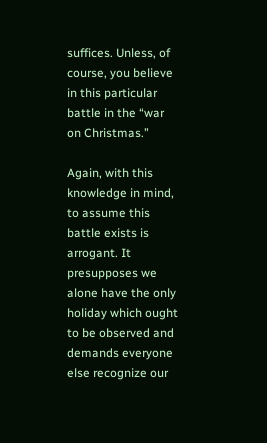suffices. Unless, of course, you believe in this particular battle in the “war on Christmas.”

Again, with this knowledge in mind, to assume this battle exists is arrogant. It presupposes we alone have the only holiday which ought to be observed and demands everyone else recognize our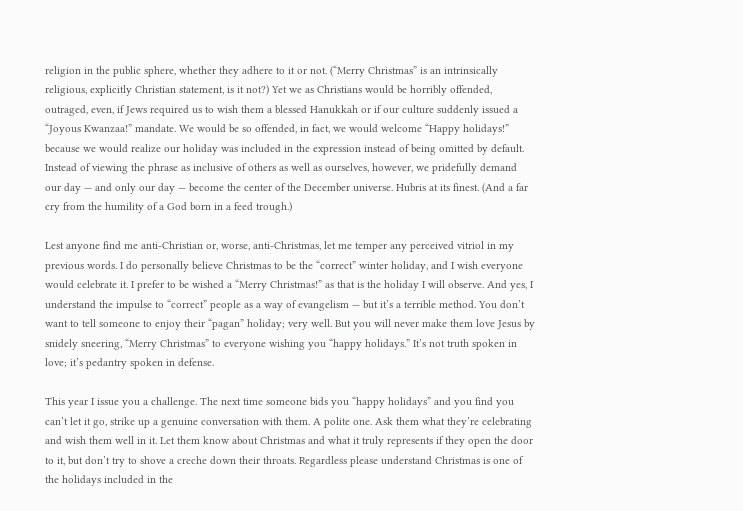religion in the public sphere, whether they adhere to it or not. (“Merry Christmas” is an intrinsically religious, explicitly Christian statement, is it not?) Yet we as Christians would be horribly offended, outraged, even, if Jews required us to wish them a blessed Hanukkah or if our culture suddenly issued a “Joyous Kwanzaa!” mandate. We would be so offended, in fact, we would welcome “Happy holidays!” because we would realize our holiday was included in the expression instead of being omitted by default. Instead of viewing the phrase as inclusive of others as well as ourselves, however, we pridefully demand our day — and only our day — become the center of the December universe. Hubris at its finest. (And a far cry from the humility of a God born in a feed trough.)

Lest anyone find me anti-Christian or, worse, anti-Christmas, let me temper any perceived vitriol in my previous words. I do personally believe Christmas to be the “correct” winter holiday, and I wish everyone would celebrate it. I prefer to be wished a “Merry Christmas!” as that is the holiday I will observe. And yes, I understand the impulse to “correct” people as a way of evangelism — but it’s a terrible method. You don’t want to tell someone to enjoy their “pagan” holiday; very well. But you will never make them love Jesus by snidely sneering, “Merry Christmas” to everyone wishing you “happy holidays.” It’s not truth spoken in love; it’s pedantry spoken in defense.

This year I issue you a challenge. The next time someone bids you “happy holidays” and you find you can’t let it go, strike up a genuine conversation with them. A polite one. Ask them what they’re celebrating and wish them well in it. Let them know about Christmas and what it truly represents if they open the door to it, but don’t try to shove a creche down their throats. Regardless please understand Christmas is one of the holidays included in the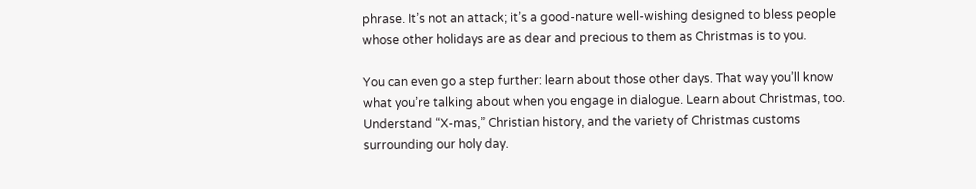phrase. It’s not an attack; it’s a good-nature well-wishing designed to bless people whose other holidays are as dear and precious to them as Christmas is to you.

You can even go a step further: learn about those other days. That way you’ll know what you’re talking about when you engage in dialogue. Learn about Christmas, too. Understand “X-mas,” Christian history, and the variety of Christmas customs surrounding our holy day.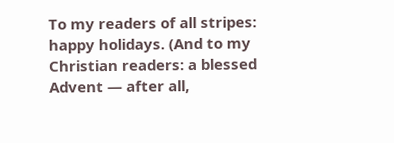To my readers of all stripes: happy holidays. (And to my Christian readers: a blessed Advent — after all,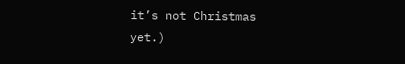it’s not Christmas yet.)